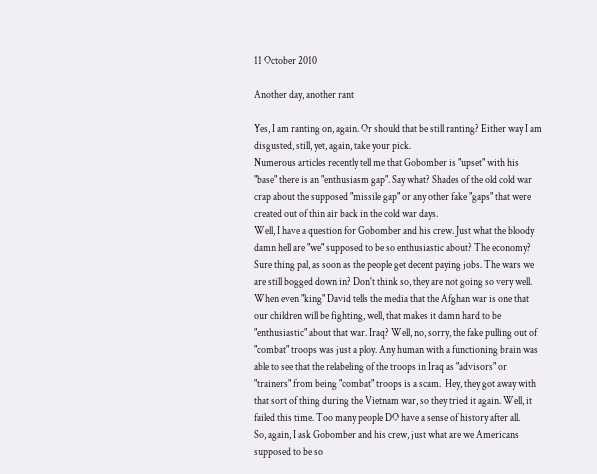11 October 2010

Another day, another rant

Yes, I am ranting on, again. Or should that be still ranting? Either way I am disgusted, still, yet, again, take your pick.
Numerous articles recently tell me that Gobomber is "upset" with his "base" there is an "enthusiasm gap". Say what? Shades of the old cold war crap about the supposed "missile gap" or any other fake "gaps" that were created out of thin air back in the cold war days.
Well, I have a question for Gobomber and his crew. Just what the bloody damn hell are "we" supposed to be so enthusiastic about? The economy? Sure thing pal, as soon as the people get decent paying jobs. The wars we are still bogged down in? Don't think so, they are not going so very well. When even "king" David tells the media that the Afghan war is one that our children will be fighting, well, that makes it damn hard to be "enthusiastic" about that war. Iraq? Well, no, sorry, the fake pulling out of "combat" troops was just a ploy. Any human with a functioning brain was able to see that the relabeling of the troops in Iraq as "advisors" or "trainers" from being "combat" troops is a scam.  Hey, they got away with that sort of thing during the Vietnam war, so they tried it again. Well, it failed this time. Too many people DO have a sense of history after all.
So, again, I ask Gobomber and his crew, just what are we Americans supposed to be so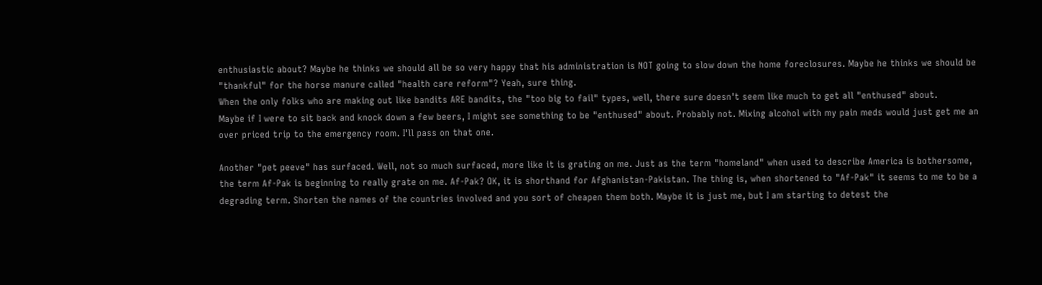enthusiastic about? Maybe he thinks we should all be so very happy that his administration is NOT going to slow down the home foreclosures. Maybe he thinks we should be "thankful" for the horse manure called "health care reform"? Yeah, sure thing.
When the only folks who are making out like bandits ARE bandits, the "too big to fail" types, well, there sure doesn't seem like much to get all "enthused" about.
Maybe if I were to sit back and knock down a few beers, I might see something to be "enthused" about. Probably not. Mixing alcohol with my pain meds would just get me an over priced trip to the emergency room. I'll pass on that one.

Another "pet peeve" has surfaced. Well, not so much surfaced, more like it is grating on me. Just as the term "homeland" when used to describe America is bothersome, the term Af-Pak is beginning to really grate on me. Af-Pak? OK, it is shorthand for Afghanistan-Pakistan. The thing is, when shortened to "Af-Pak" it seems to me to be a degrading term. Shorten the names of the countries involved and you sort of cheapen them both. Maybe it is just me, but I am starting to detest the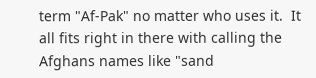term "Af-Pak" no matter who uses it.  It all fits right in there with calling the Afghans names like "sand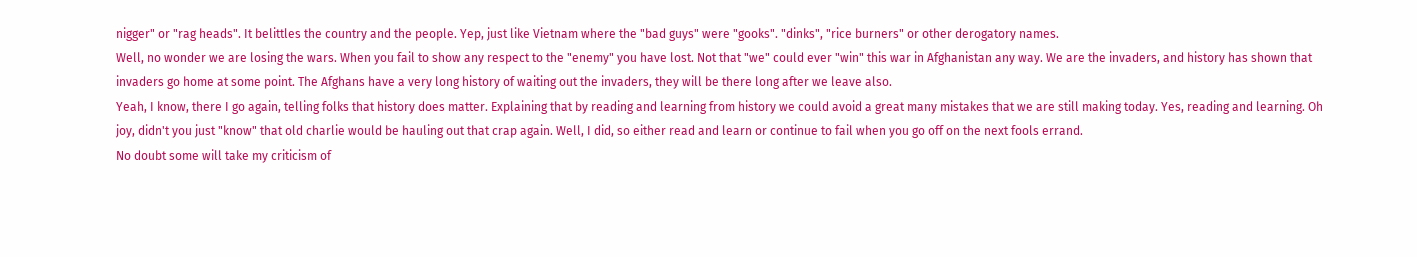nigger" or "rag heads". It belittles the country and the people. Yep, just like Vietnam where the "bad guys" were "gooks". "dinks", "rice burners" or other derogatory names.
Well, no wonder we are losing the wars. When you fail to show any respect to the "enemy" you have lost. Not that "we" could ever "win" this war in Afghanistan any way. We are the invaders, and history has shown that invaders go home at some point. The Afghans have a very long history of waiting out the invaders, they will be there long after we leave also.
Yeah, I know, there I go again, telling folks that history does matter. Explaining that by reading and learning from history we could avoid a great many mistakes that we are still making today. Yes, reading and learning. Oh joy, didn't you just "know" that old charlie would be hauling out that crap again. Well, I did, so either read and learn or continue to fail when you go off on the next fools errand.
No doubt some will take my criticism of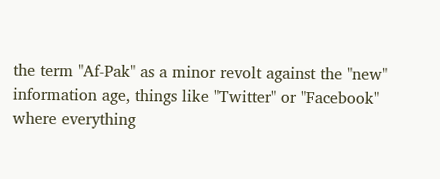the term "Af-Pak" as a minor revolt against the "new" information age, things like "Twitter" or "Facebook" where everything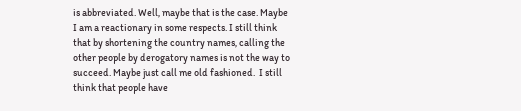is abbreviated. Well, maybe that is the case. Maybe I am a reactionary in some respects. I still think that by shortening the country names, calling the other people by derogatory names is not the way to succeed. Maybe just call me old fashioned.  I still think that people have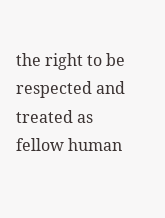the right to be respected and treated as fellow human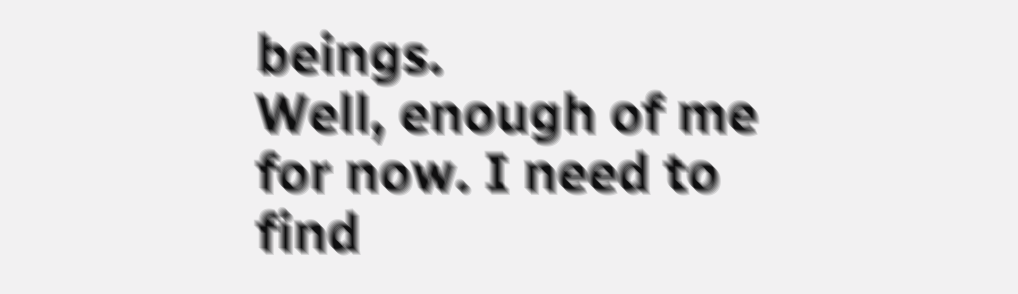beings.
Well, enough of me for now. I need to find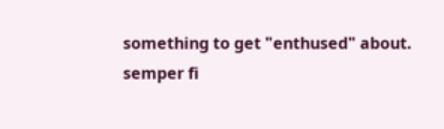something to get "enthused" about.
semper fi